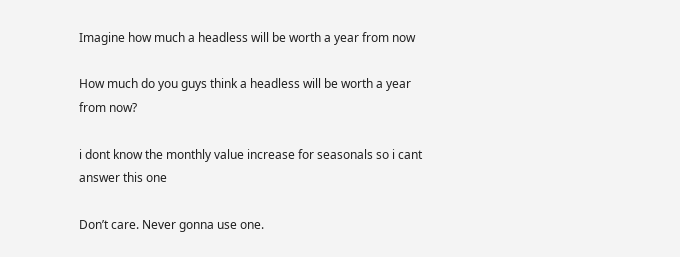Imagine how much a headless will be worth a year from now

How much do you guys think a headless will be worth a year from now?

i dont know the monthly value increase for seasonals so i cant answer this one

Don’t care. Never gonna use one.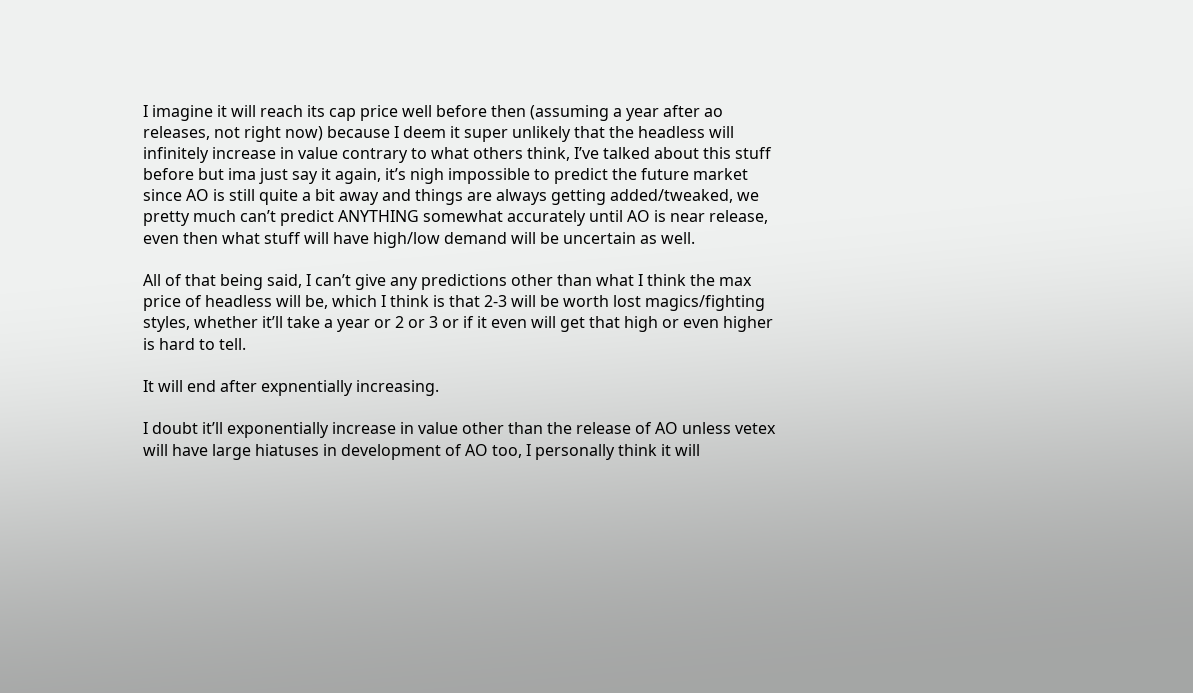I imagine it will reach its cap price well before then (assuming a year after ao releases, not right now) because I deem it super unlikely that the headless will infinitely increase in value contrary to what others think, I’ve talked about this stuff before but ima just say it again, it’s nigh impossible to predict the future market since AO is still quite a bit away and things are always getting added/tweaked, we pretty much can’t predict ANYTHING somewhat accurately until AO is near release, even then what stuff will have high/low demand will be uncertain as well.

All of that being said, I can’t give any predictions other than what I think the max price of headless will be, which I think is that 2-3 will be worth lost magics/fighting styles, whether it’ll take a year or 2 or 3 or if it even will get that high or even higher is hard to tell.

It will end after expnentially increasing.

I doubt it’ll exponentially increase in value other than the release of AO unless vetex will have large hiatuses in development of AO too, I personally think it will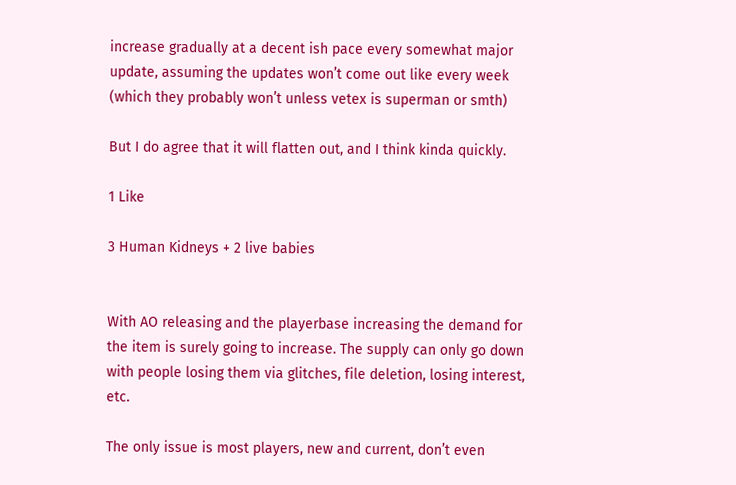increase gradually at a decent ish pace every somewhat major update, assuming the updates won’t come out like every week (which they probably won’t unless vetex is superman or smth)

But I do agree that it will flatten out, and I think kinda quickly.

1 Like

3 Human Kidneys + 2 live babies


With AO releasing and the playerbase increasing the demand for the item is surely going to increase. The supply can only go down with people losing them via glitches, file deletion, losing interest, etc.

The only issue is most players, new and current, don’t even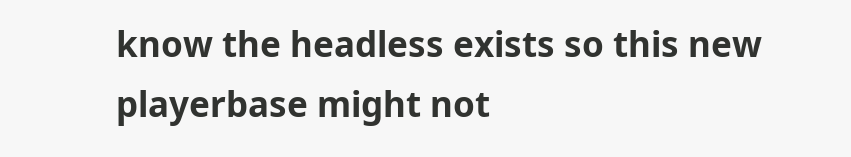know the headless exists so this new playerbase might not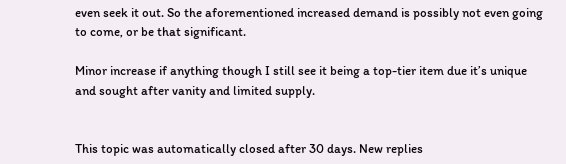even seek it out. So the aforementioned increased demand is possibly not even going to come, or be that significant.

Minor increase if anything though I still see it being a top-tier item due it’s unique and sought after vanity and limited supply.


This topic was automatically closed after 30 days. New replies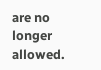are no longer allowed.